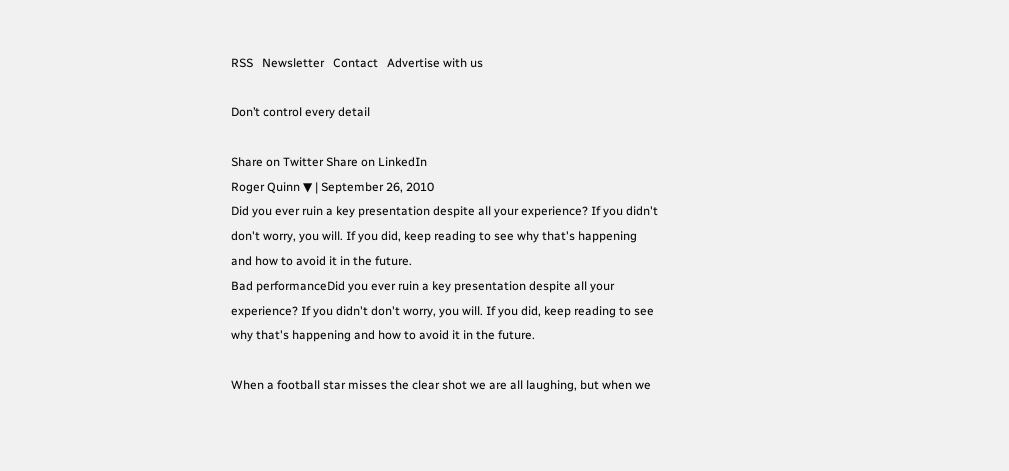RSS   Newsletter   Contact   Advertise with us

Don’t control every detail

Share on Twitter Share on LinkedIn
Roger Quinn ▼ | September 26, 2010
Did you ever ruin a key presentation despite all your experience? If you didn't don't worry, you will. If you did, keep reading to see why that's happening and how to avoid it in the future.
Bad performanceDid you ever ruin a key presentation despite all your experience? If you didn't don't worry, you will. If you did, keep reading to see why that's happening and how to avoid it in the future.

When a football star misses the clear shot we are all laughing, but when we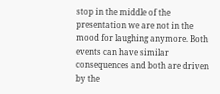stop in the middle of the presentation we are not in the mood for laughing anymore. Both events can have similar consequences and both are driven by the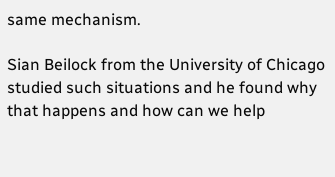same mechanism.

Sian Beilock from the University of Chicago studied such situations and he found why that happens and how can we help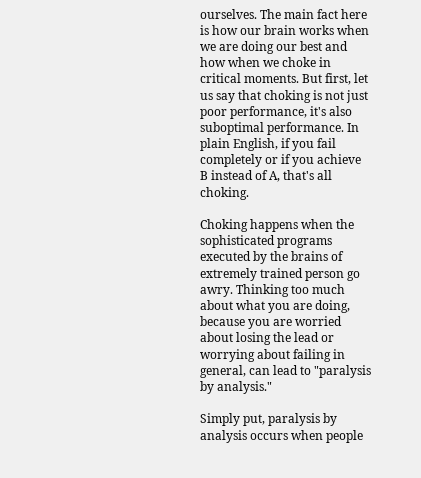ourselves. The main fact here is how our brain works when we are doing our best and how when we choke in critical moments. But first, let us say that choking is not just poor performance, it's also suboptimal performance. In plain English, if you fail completely or if you achieve B instead of A, that's all choking.

Choking happens when the sophisticated programs executed by the brains of extremely trained person go awry. Thinking too much about what you are doing, because you are worried about losing the lead or worrying about failing in general, can lead to "paralysis by analysis."

Simply put, paralysis by analysis occurs when people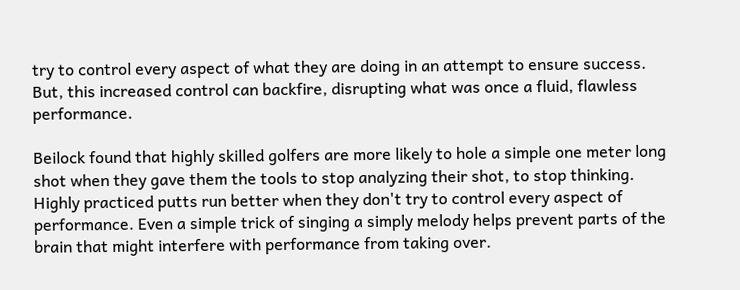try to control every aspect of what they are doing in an attempt to ensure success. But, this increased control can backfire, disrupting what was once a fluid, flawless performance.

Beilock found that highly skilled golfers are more likely to hole a simple one meter long shot when they gave them the tools to stop analyzing their shot, to stop thinking. Highly practiced putts run better when they don't try to control every aspect of performance. Even a simple trick of singing a simply melody helps prevent parts of the brain that might interfere with performance from taking over.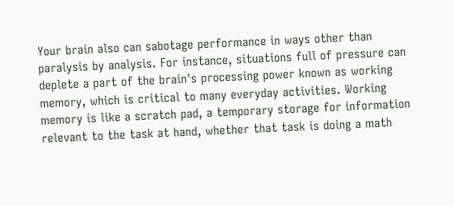Your brain also can sabotage performance in ways other than paralysis by analysis. For instance, situations full of pressure can deplete a part of the brain's processing power known as working memory, which is critical to many everyday activities. Working memory is like a scratch pad, a temporary storage for information relevant to the task at hand, whether that task is doing a math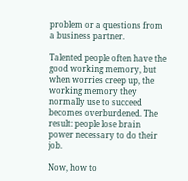problem or a questions from a business partner.

Talented people often have the good working memory, but when worries creep up, the working memory they normally use to succeed becomes overburdened. The result: people lose brain power necessary to do their job.

Now, how to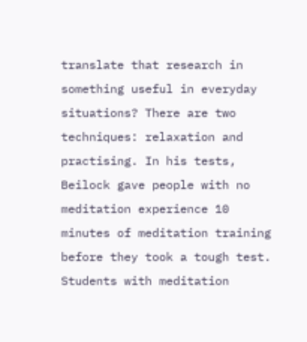translate that research in something useful in everyday situations? There are two techniques: relaxation and practising. In his tests, Beilock gave people with no meditation experience 10 minutes of meditation training before they took a tough test. Students with meditation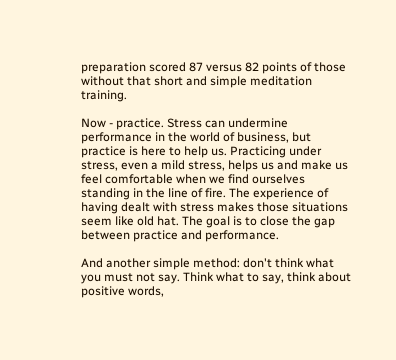preparation scored 87 versus 82 points of those without that short and simple meditation training.

Now - practice. Stress can undermine performance in the world of business, but practice is here to help us. Practicing under stress, even a mild stress, helps us and make us feel comfortable when we find ourselves standing in the line of fire. The experience of having dealt with stress makes those situations seem like old hat. The goal is to close the gap between practice and performance.

And another simple method: don't think what you must not say. Think what to say, think about positive words,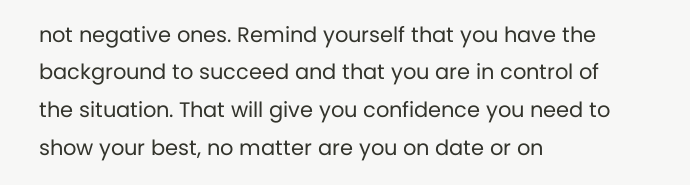not negative ones. Remind yourself that you have the background to succeed and that you are in control of the situation. That will give you confidence you need to show your best, no matter are you on date or on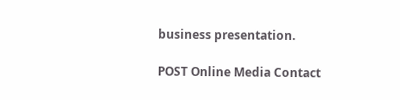business presentation.

POST Online Media Contact